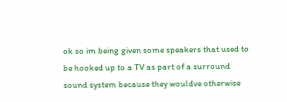ok so im being given some speakers that used to be hooked up to a TV as part of a surround sound system because they wouldve otherwise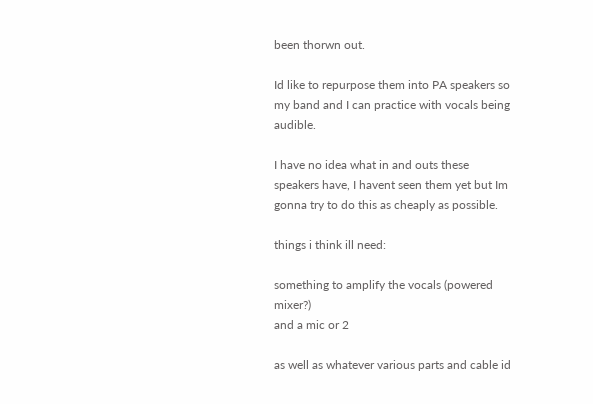been thorwn out.

Id like to repurpose them into PA speakers so my band and I can practice with vocals being audible.

I have no idea what in and outs these speakers have, I havent seen them yet but Im gonna try to do this as cheaply as possible.

things i think ill need:

something to amplify the vocals (powered mixer?)
and a mic or 2

as well as whatever various parts and cable id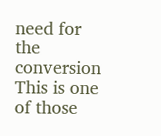need for the conversion
This is one of those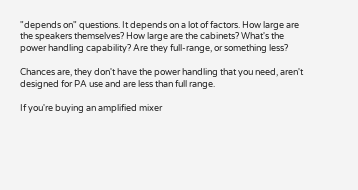"depends on" questions. It depends on a lot of factors. How large are the speakers themselves? How large are the cabinets? What's the power handling capability? Are they full-range, or something less?

Chances are, they don't have the power handling that you need, aren't designed for PA use and are less than full range.

If you're buying an amplified mixer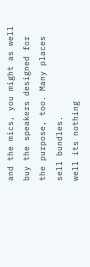and the mics, you might as well buy the speakers designed for the purpose, too. Many places sell bundles.
well its nothing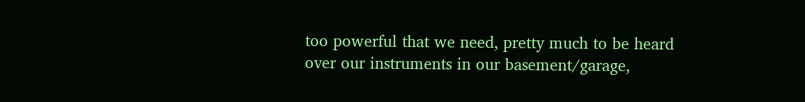too powerful that we need, pretty much to be heard over our instruments in our basement/garage,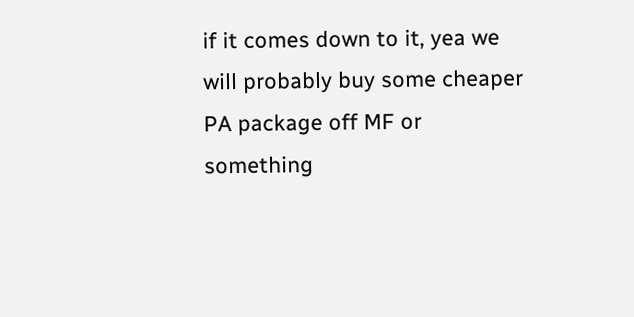if it comes down to it, yea we will probably buy some cheaper PA package off MF or something